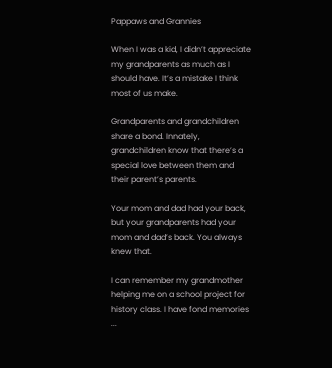Pappaws and Grannies

When I was a kid, I didn’t appreciate my grandparents as much as I should have. It’s a mistake I think most of us make.

Grandparents and grandchildren share a bond. Innately, grandchildren know that there’s a special love between them and their parent’s parents.

Your mom and dad had your back, but your grandparents had your mom and dad’s back. You always knew that.

I can remember my grandmother helping me on a school project for history class. I have fond memories ...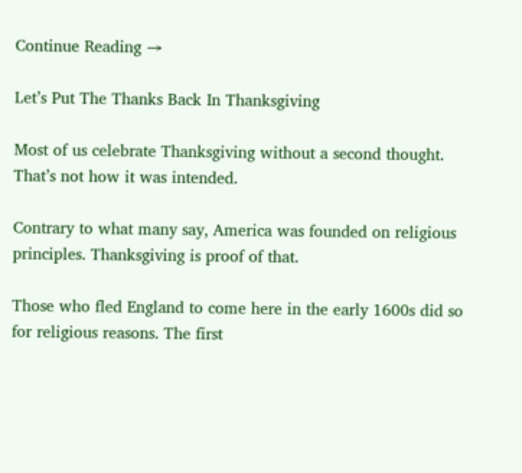Continue Reading →

Let’s Put The Thanks Back In Thanksgiving

Most of us celebrate Thanksgiving without a second thought. That’s not how it was intended.

Contrary to what many say, America was founded on religious principles. Thanksgiving is proof of that.

Those who fled England to come here in the early 1600s did so for religious reasons. The first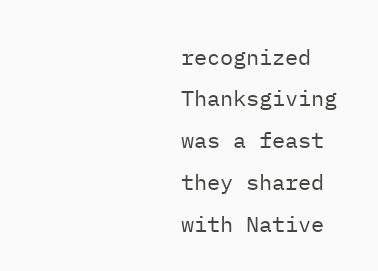recognized Thanksgiving was a feast they shared with Native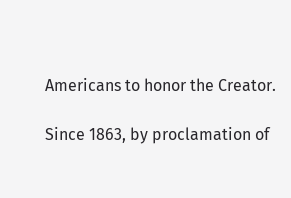Americans to honor the Creator.

Since 1863, by proclamation of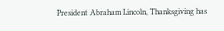President Abraham Lincoln, Thanksgiving has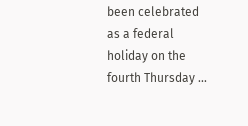been celebrated as a federal holiday on the fourth Thursday ...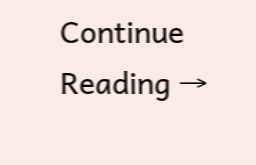Continue Reading →